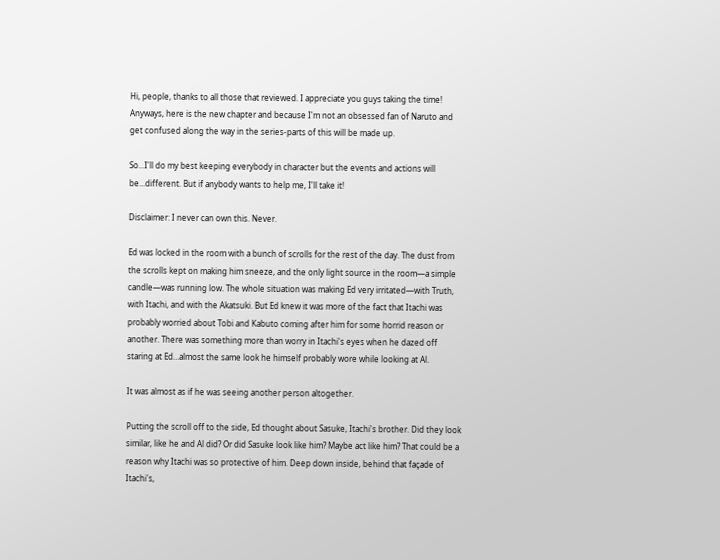Hi, people, thanks to all those that reviewed. I appreciate you guys taking the time! Anyways, here is the new chapter and because I'm not an obsessed fan of Naruto and get confused along the way in the series-parts of this will be made up.

So...I'll do my best keeping everybody in character but the events and actions will be...different. But if anybody wants to help me, I'll take it!

Disclaimer: I never can own this. Never.

Ed was locked in the room with a bunch of scrolls for the rest of the day. The dust from the scrolls kept on making him sneeze, and the only light source in the room—a simple candle—was running low. The whole situation was making Ed very irritated—with Truth, with Itachi, and with the Akatsuki. But Ed knew it was more of the fact that Itachi was probably worried about Tobi and Kabuto coming after him for some horrid reason or another. There was something more than worry in Itachi's eyes when he dazed off staring at Ed…almost the same look he himself probably wore while looking at Al.

It was almost as if he was seeing another person altogether.

Putting the scroll off to the side, Ed thought about Sasuke, Itachi's brother. Did they look similar, like he and Al did? Or did Sasuke look like him? Maybe act like him? That could be a reason why Itachi was so protective of him. Deep down inside, behind that façade of Itachi's,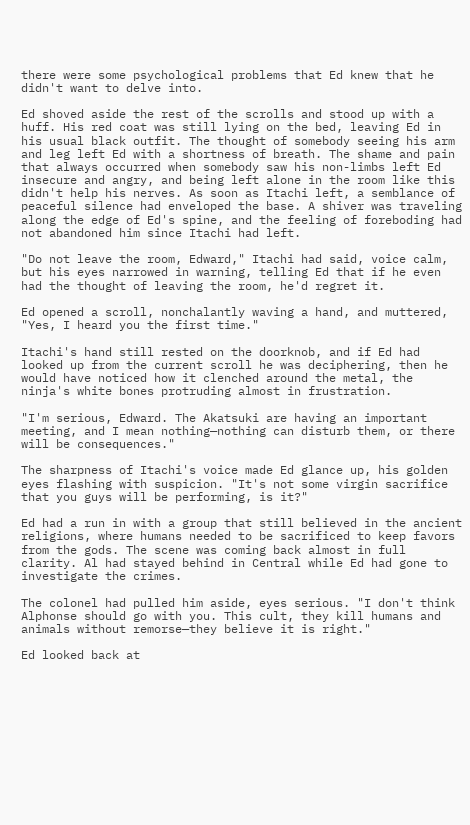there were some psychological problems that Ed knew that he didn't want to delve into.

Ed shoved aside the rest of the scrolls and stood up with a huff. His red coat was still lying on the bed, leaving Ed in his usual black outfit. The thought of somebody seeing his arm and leg left Ed with a shortness of breath. The shame and pain that always occurred when somebody saw his non-limbs left Ed insecure and angry, and being left alone in the room like this didn't help his nerves. As soon as Itachi left, a semblance of peaceful silence had enveloped the base. A shiver was traveling along the edge of Ed's spine, and the feeling of foreboding had not abandoned him since Itachi had left.

"Do not leave the room, Edward," Itachi had said, voice calm, but his eyes narrowed in warning, telling Ed that if he even had the thought of leaving the room, he'd regret it.

Ed opened a scroll, nonchalantly waving a hand, and muttered, "Yes, I heard you the first time."

Itachi's hand still rested on the doorknob, and if Ed had looked up from the current scroll he was deciphering, then he would have noticed how it clenched around the metal, the ninja's white bones protruding almost in frustration.

"I'm serious, Edward. The Akatsuki are having an important meeting, and I mean nothing—nothing can disturb them, or there will be consequences."

The sharpness of Itachi's voice made Ed glance up, his golden eyes flashing with suspicion. "It's not some virgin sacrifice that you guys will be performing, is it?"

Ed had a run in with a group that still believed in the ancient religions, where humans needed to be sacrificed to keep favors from the gods. The scene was coming back almost in full clarity. Al had stayed behind in Central while Ed had gone to investigate the crimes.

The colonel had pulled him aside, eyes serious. "I don't think Alphonse should go with you. This cult, they kill humans and animals without remorse—they believe it is right."

Ed looked back at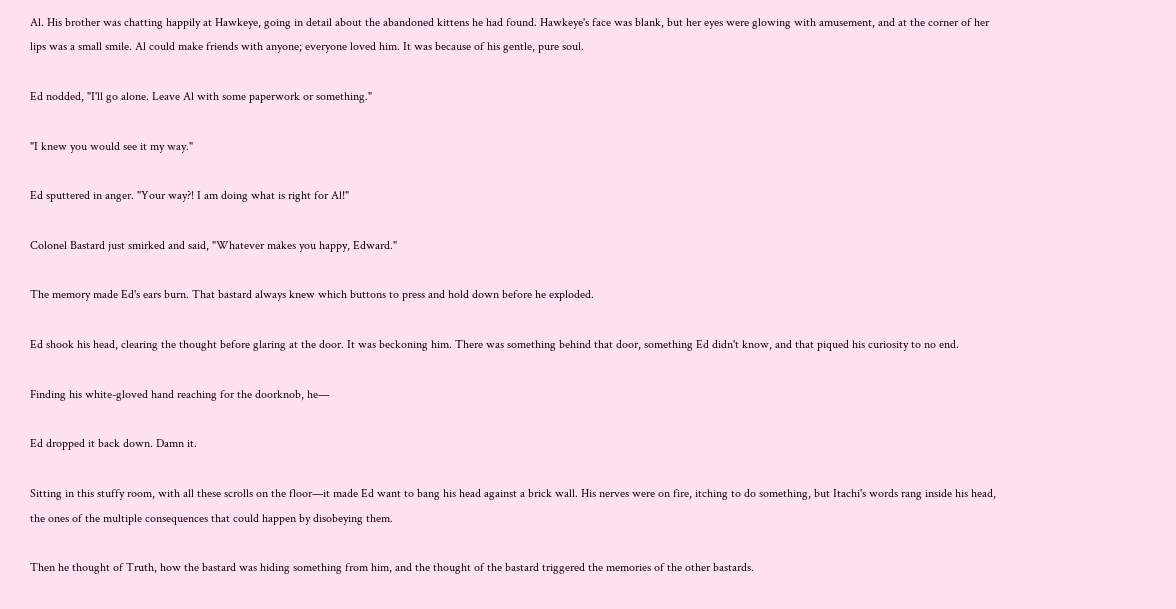Al. His brother was chatting happily at Hawkeye, going in detail about the abandoned kittens he had found. Hawkeye's face was blank, but her eyes were glowing with amusement, and at the corner of her lips was a small smile. Al could make friends with anyone; everyone loved him. It was because of his gentle, pure soul.

Ed nodded, "I'll go alone. Leave Al with some paperwork or something."

"I knew you would see it my way."

Ed sputtered in anger. "Your way?! I am doing what is right for Al!"

Colonel Bastard just smirked and said, "Whatever makes you happy, Edward."

The memory made Ed's ears burn. That bastard always knew which buttons to press and hold down before he exploded.

Ed shook his head, clearing the thought before glaring at the door. It was beckoning him. There was something behind that door, something Ed didn't know, and that piqued his curiosity to no end.

Finding his white-gloved hand reaching for the doorknob, he—

Ed dropped it back down. Damn it.

Sitting in this stuffy room, with all these scrolls on the floor—it made Ed want to bang his head against a brick wall. His nerves were on fire, itching to do something, but Itachi's words rang inside his head, the ones of the multiple consequences that could happen by disobeying them.

Then he thought of Truth, how the bastard was hiding something from him, and the thought of the bastard triggered the memories of the other bastards.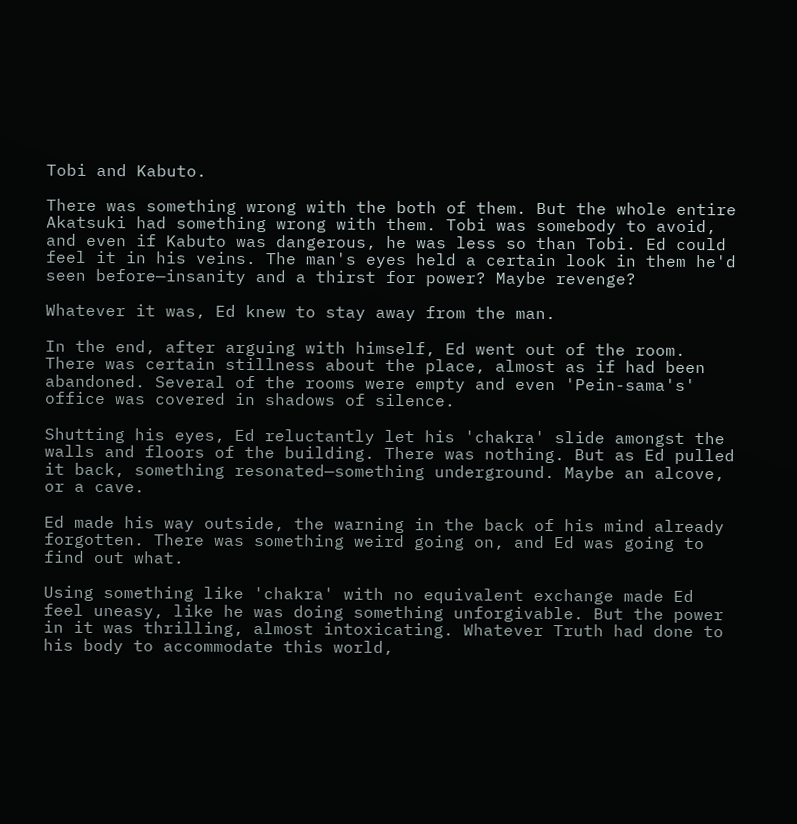Tobi and Kabuto.

There was something wrong with the both of them. But the whole entire Akatsuki had something wrong with them. Tobi was somebody to avoid, and even if Kabuto was dangerous, he was less so than Tobi. Ed could feel it in his veins. The man's eyes held a certain look in them he'd seen before—insanity and a thirst for power? Maybe revenge?

Whatever it was, Ed knew to stay away from the man.

In the end, after arguing with himself, Ed went out of the room. There was certain stillness about the place, almost as if had been abandoned. Several of the rooms were empty and even 'Pein-sama's' office was covered in shadows of silence.

Shutting his eyes, Ed reluctantly let his 'chakra' slide amongst the walls and floors of the building. There was nothing. But as Ed pulled it back, something resonated—something underground. Maybe an alcove, or a cave.

Ed made his way outside, the warning in the back of his mind already forgotten. There was something weird going on, and Ed was going to find out what.

Using something like 'chakra' with no equivalent exchange made Ed feel uneasy, like he was doing something unforgivable. But the power in it was thrilling, almost intoxicating. Whatever Truth had done to his body to accommodate this world,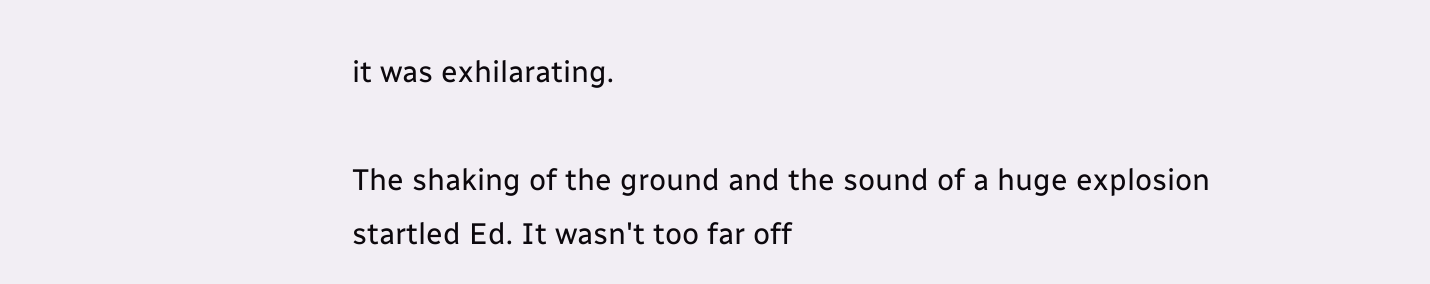it was exhilarating.

The shaking of the ground and the sound of a huge explosion startled Ed. It wasn't too far off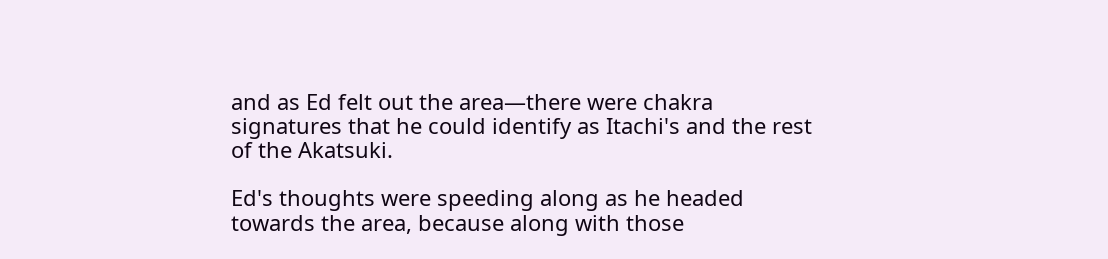and as Ed felt out the area—there were chakra signatures that he could identify as Itachi's and the rest of the Akatsuki.

Ed's thoughts were speeding along as he headed towards the area, because along with those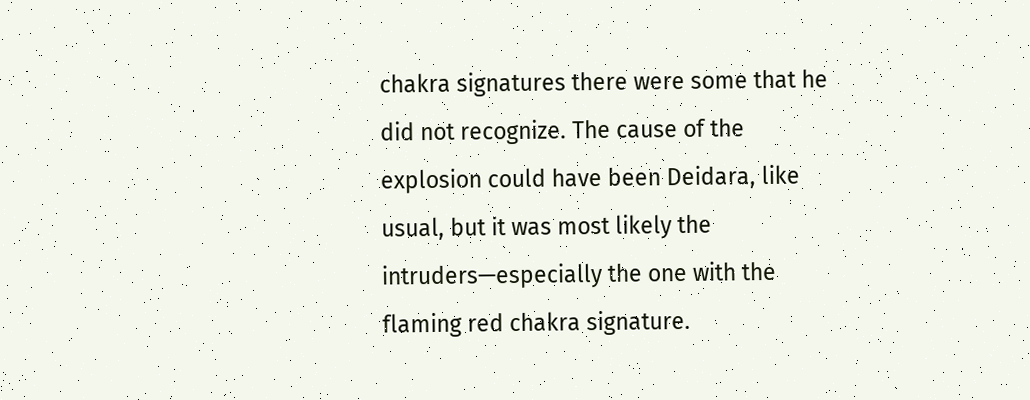chakra signatures there were some that he did not recognize. The cause of the explosion could have been Deidara, like usual, but it was most likely the intruders—especially the one with the flaming red chakra signature.